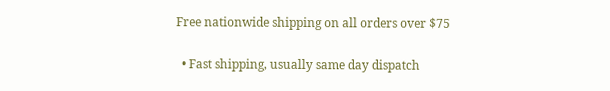Free nationwide shipping on all orders over $75

  • Fast shipping, usually same day dispatch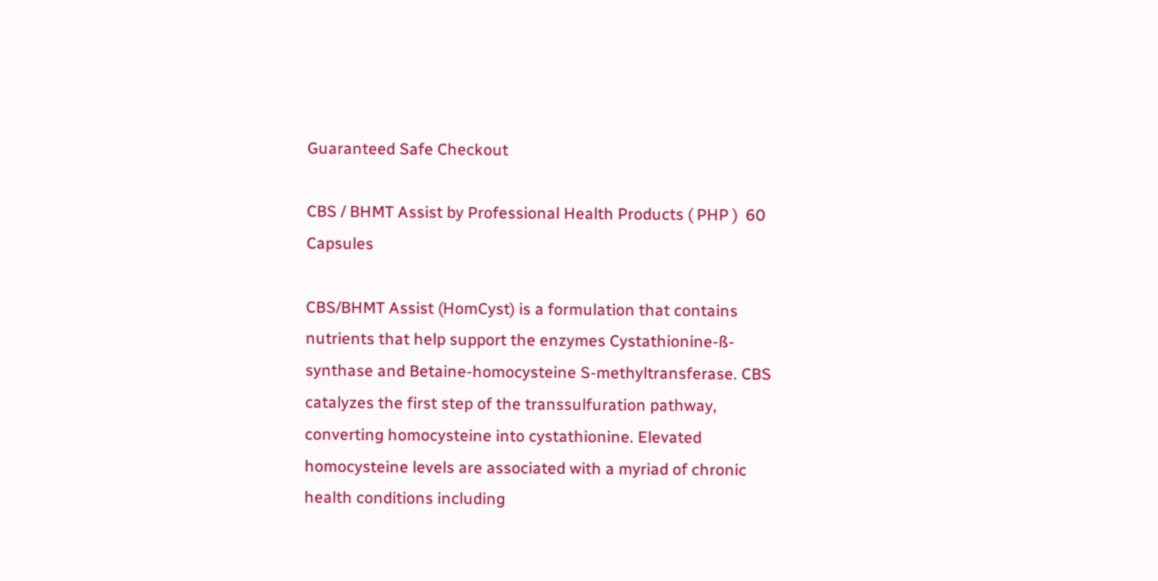Guaranteed Safe Checkout

CBS / BHMT Assist by Professional Health Products ( PHP )  60 Capsules

CBS/BHMT Assist (HomCyst) is a formulation that contains nutrients that help support the enzymes Cystathionine-ß-synthase and Betaine-homocysteine S-methyltransferase. CBS catalyzes the first step of the transsulfuration pathway, converting homocysteine into cystathionine. Elevated homocysteine levels are associated with a myriad of chronic health conditions including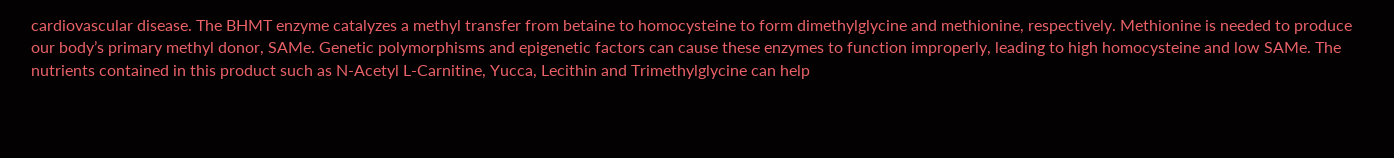cardiovascular disease. The BHMT enzyme catalyzes a methyl transfer from betaine to homocysteine to form dimethylglycine and methionine, respectively. Methionine is needed to produce our body’s primary methyl donor, SAMe. Genetic polymorphisms and epigenetic factors can cause these enzymes to function improperly, leading to high homocysteine and low SAMe. The nutrients contained in this product such as N-Acetyl L-Carnitine, Yucca, Lecithin and Trimethylglycine can help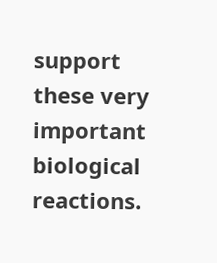support these very important biological reactions.